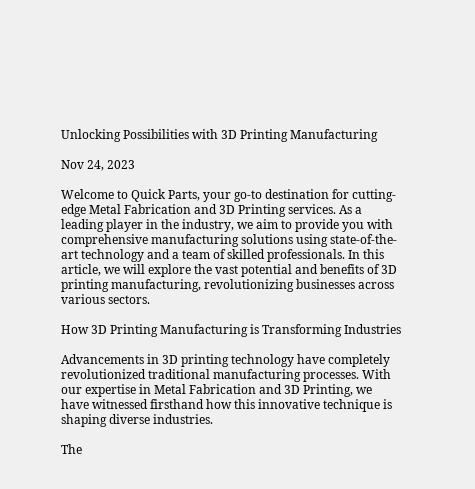Unlocking Possibilities with 3D Printing Manufacturing

Nov 24, 2023

Welcome to Quick Parts, your go-to destination for cutting-edge Metal Fabrication and 3D Printing services. As a leading player in the industry, we aim to provide you with comprehensive manufacturing solutions using state-of-the-art technology and a team of skilled professionals. In this article, we will explore the vast potential and benefits of 3D printing manufacturing, revolutionizing businesses across various sectors.

How 3D Printing Manufacturing is Transforming Industries

Advancements in 3D printing technology have completely revolutionized traditional manufacturing processes. With our expertise in Metal Fabrication and 3D Printing, we have witnessed firsthand how this innovative technique is shaping diverse industries.

The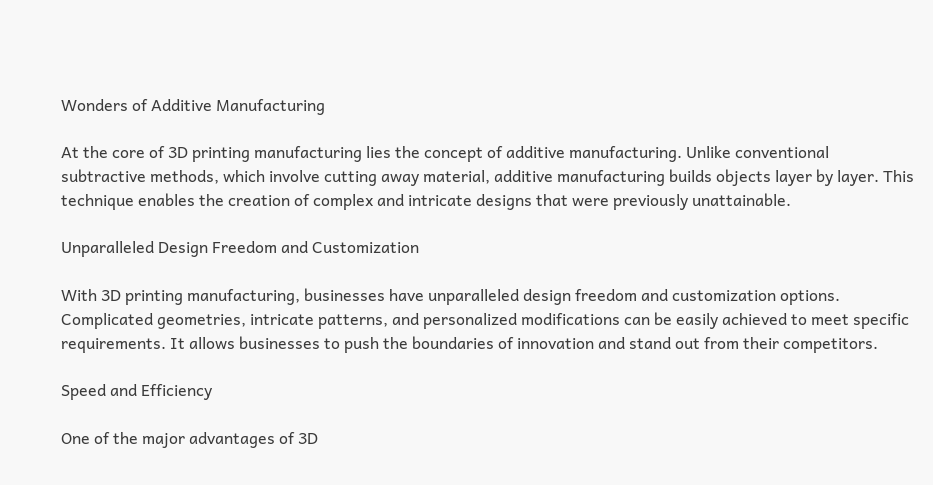Wonders of Additive Manufacturing

At the core of 3D printing manufacturing lies the concept of additive manufacturing. Unlike conventional subtractive methods, which involve cutting away material, additive manufacturing builds objects layer by layer. This technique enables the creation of complex and intricate designs that were previously unattainable.

Unparalleled Design Freedom and Customization

With 3D printing manufacturing, businesses have unparalleled design freedom and customization options. Complicated geometries, intricate patterns, and personalized modifications can be easily achieved to meet specific requirements. It allows businesses to push the boundaries of innovation and stand out from their competitors.

Speed and Efficiency

One of the major advantages of 3D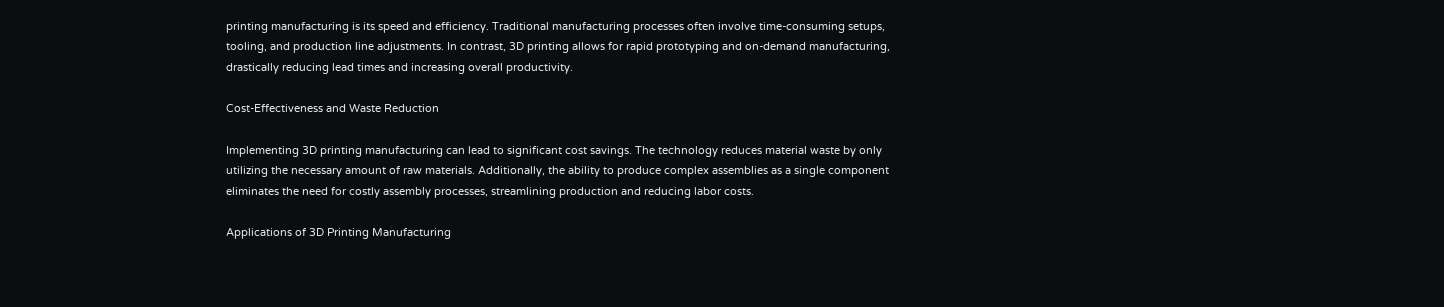printing manufacturing is its speed and efficiency. Traditional manufacturing processes often involve time-consuming setups, tooling, and production line adjustments. In contrast, 3D printing allows for rapid prototyping and on-demand manufacturing, drastically reducing lead times and increasing overall productivity.

Cost-Effectiveness and Waste Reduction

Implementing 3D printing manufacturing can lead to significant cost savings. The technology reduces material waste by only utilizing the necessary amount of raw materials. Additionally, the ability to produce complex assemblies as a single component eliminates the need for costly assembly processes, streamlining production and reducing labor costs.

Applications of 3D Printing Manufacturing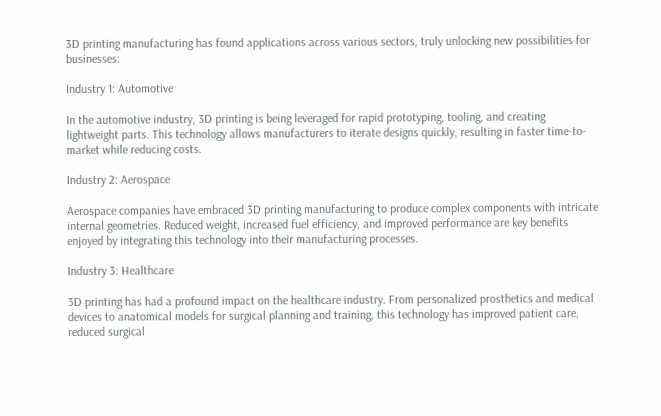3D printing manufacturing has found applications across various sectors, truly unlocking new possibilities for businesses:

Industry 1: Automotive

In the automotive industry, 3D printing is being leveraged for rapid prototyping, tooling, and creating lightweight parts. This technology allows manufacturers to iterate designs quickly, resulting in faster time-to-market while reducing costs.

Industry 2: Aerospace

Aerospace companies have embraced 3D printing manufacturing to produce complex components with intricate internal geometries. Reduced weight, increased fuel efficiency, and improved performance are key benefits enjoyed by integrating this technology into their manufacturing processes.

Industry 3: Healthcare

3D printing has had a profound impact on the healthcare industry. From personalized prosthetics and medical devices to anatomical models for surgical planning and training, this technology has improved patient care, reduced surgical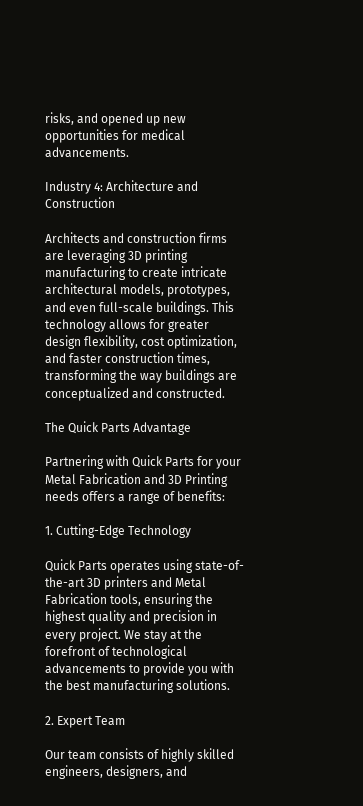risks, and opened up new opportunities for medical advancements.

Industry 4: Architecture and Construction

Architects and construction firms are leveraging 3D printing manufacturing to create intricate architectural models, prototypes, and even full-scale buildings. This technology allows for greater design flexibility, cost optimization, and faster construction times, transforming the way buildings are conceptualized and constructed.

The Quick Parts Advantage

Partnering with Quick Parts for your Metal Fabrication and 3D Printing needs offers a range of benefits:

1. Cutting-Edge Technology

Quick Parts operates using state-of-the-art 3D printers and Metal Fabrication tools, ensuring the highest quality and precision in every project. We stay at the forefront of technological advancements to provide you with the best manufacturing solutions.

2. Expert Team

Our team consists of highly skilled engineers, designers, and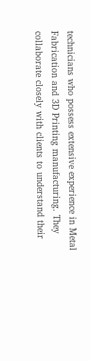technicians who possess extensive experience in Metal Fabrication and 3D Printing manufacturing. They collaborate closely with clients to understand their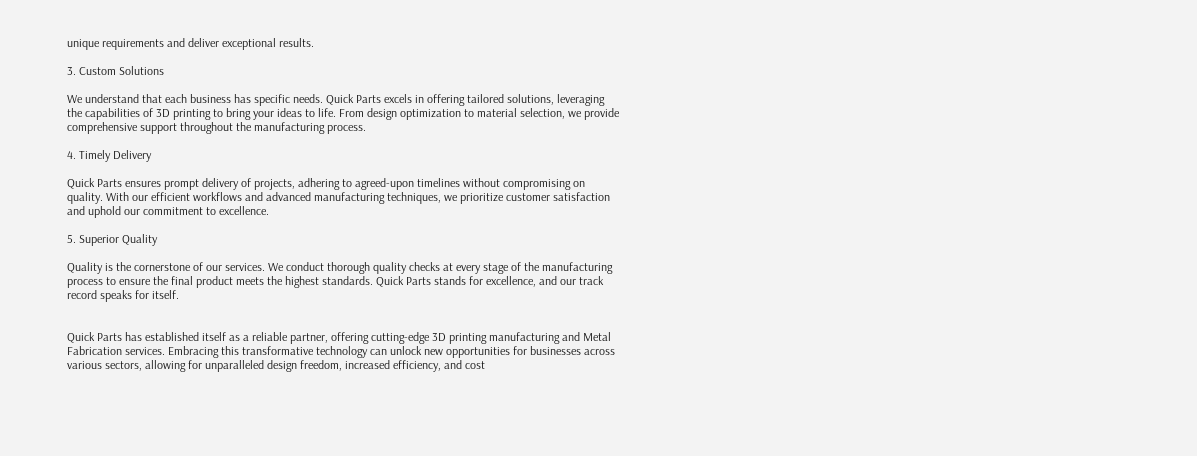unique requirements and deliver exceptional results.

3. Custom Solutions

We understand that each business has specific needs. Quick Parts excels in offering tailored solutions, leveraging the capabilities of 3D printing to bring your ideas to life. From design optimization to material selection, we provide comprehensive support throughout the manufacturing process.

4. Timely Delivery

Quick Parts ensures prompt delivery of projects, adhering to agreed-upon timelines without compromising on quality. With our efficient workflows and advanced manufacturing techniques, we prioritize customer satisfaction and uphold our commitment to excellence.

5. Superior Quality

Quality is the cornerstone of our services. We conduct thorough quality checks at every stage of the manufacturing process to ensure the final product meets the highest standards. Quick Parts stands for excellence, and our track record speaks for itself.


Quick Parts has established itself as a reliable partner, offering cutting-edge 3D printing manufacturing and Metal Fabrication services. Embracing this transformative technology can unlock new opportunities for businesses across various sectors, allowing for unparalleled design freedom, increased efficiency, and cost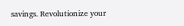savings. Revolutionize your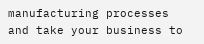manufacturing processes and take your business to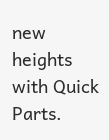new heights with Quick Parts.